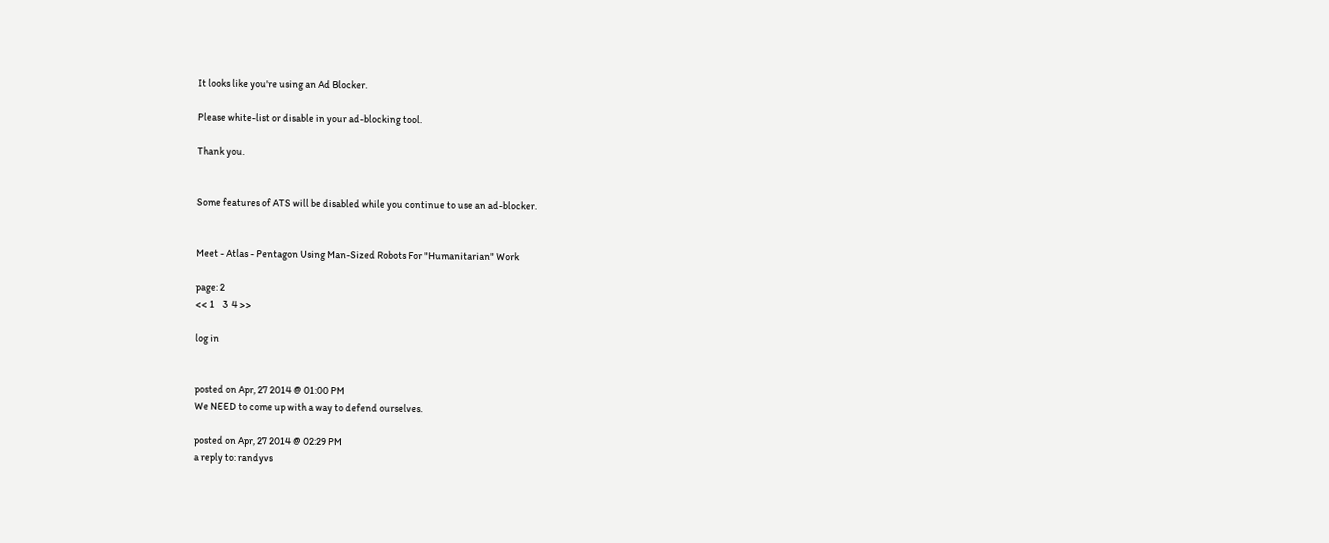It looks like you're using an Ad Blocker.

Please white-list or disable in your ad-blocking tool.

Thank you.


Some features of ATS will be disabled while you continue to use an ad-blocker.


Meet - Atlas - Pentagon Using Man-Sized Robots For "Humanitarian" Work

page: 2
<< 1    3  4 >>

log in


posted on Apr, 27 2014 @ 01:00 PM
We NEED to come up with a way to defend ourselves.

posted on Apr, 27 2014 @ 02:29 PM
a reply to: randyvs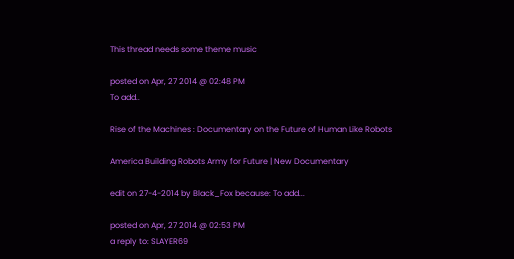This thread needs some theme music

posted on Apr, 27 2014 @ 02:48 PM
To add..

Rise of the Machines : Documentary on the Future of Human Like Robots

America Building Robots Army for Future | New Documentary

edit on 27-4-2014 by Black_Fox because: To add...

posted on Apr, 27 2014 @ 02:53 PM
a reply to: SLAYER69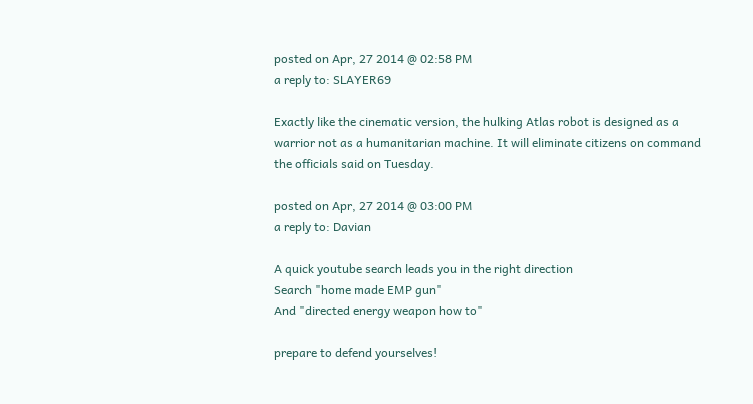posted on Apr, 27 2014 @ 02:58 PM
a reply to: SLAYER69

Exactly like the cinematic version, the hulking Atlas robot is designed as a warrior not as a humanitarian machine. It will eliminate citizens on command the officials said on Tuesday.

posted on Apr, 27 2014 @ 03:00 PM
a reply to: Davian

A quick youtube search leads you in the right direction
Search "home made EMP gun"
And "directed energy weapon how to"

prepare to defend yourselves!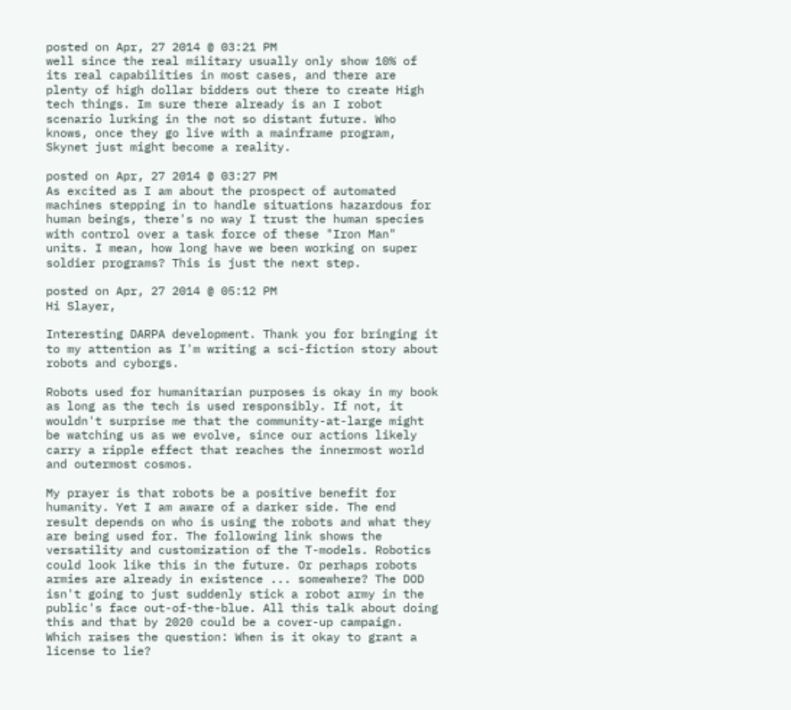posted on Apr, 27 2014 @ 03:21 PM
well since the real military usually only show 10% of its real capabilities in most cases, and there are plenty of high dollar bidders out there to create High tech things. Im sure there already is an I robot scenario lurking in the not so distant future. Who knows, once they go live with a mainframe program, Skynet just might become a reality.

posted on Apr, 27 2014 @ 03:27 PM
As excited as I am about the prospect of automated machines stepping in to handle situations hazardous for human beings, there's no way I trust the human species with control over a task force of these "Iron Man" units. I mean, how long have we been working on super soldier programs? This is just the next step.

posted on Apr, 27 2014 @ 05:12 PM
Hi Slayer,

Interesting DARPA development. Thank you for bringing it to my attention as I'm writing a sci-fiction story about robots and cyborgs.

Robots used for humanitarian purposes is okay in my book as long as the tech is used responsibly. If not, it wouldn't surprise me that the community-at-large might be watching us as we evolve, since our actions likely carry a ripple effect that reaches the innermost world and outermost cosmos.

My prayer is that robots be a positive benefit for humanity. Yet I am aware of a darker side. The end result depends on who is using the robots and what they are being used for. The following link shows the versatility and customization of the T-models. Robotics could look like this in the future. Or perhaps robots armies are already in existence ... somewhere? The DOD isn't going to just suddenly stick a robot army in the public's face out-of-the-blue. All this talk about doing this and that by 2020 could be a cover-up campaign. Which raises the question: When is it okay to grant a license to lie?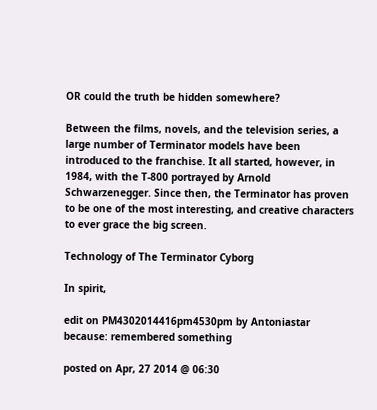OR could the truth be hidden somewhere?

Between the films, novels, and the television series, a large number of Terminator models have been introduced to the franchise. It all started, however, in 1984, with the T-800 portrayed by Arnold Schwarzenegger. Since then, the Terminator has proven to be one of the most interesting, and creative characters to ever grace the big screen.

Technology of The Terminator Cyborg

In spirit,

edit on PM4302014416pm4530pm by Antoniastar because: remembered something

posted on Apr, 27 2014 @ 06:30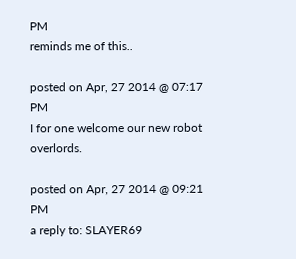PM
reminds me of this..

posted on Apr, 27 2014 @ 07:17 PM
I for one welcome our new robot overlords.

posted on Apr, 27 2014 @ 09:21 PM
a reply to: SLAYER69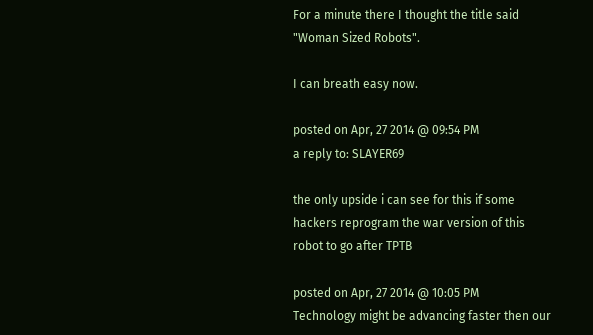For a minute there I thought the title said "Woman Sized Robots".

I can breath easy now.

posted on Apr, 27 2014 @ 09:54 PM
a reply to: SLAYER69

the only upside i can see for this if some hackers reprogram the war version of this robot to go after TPTB

posted on Apr, 27 2014 @ 10:05 PM
Technology might be advancing faster then our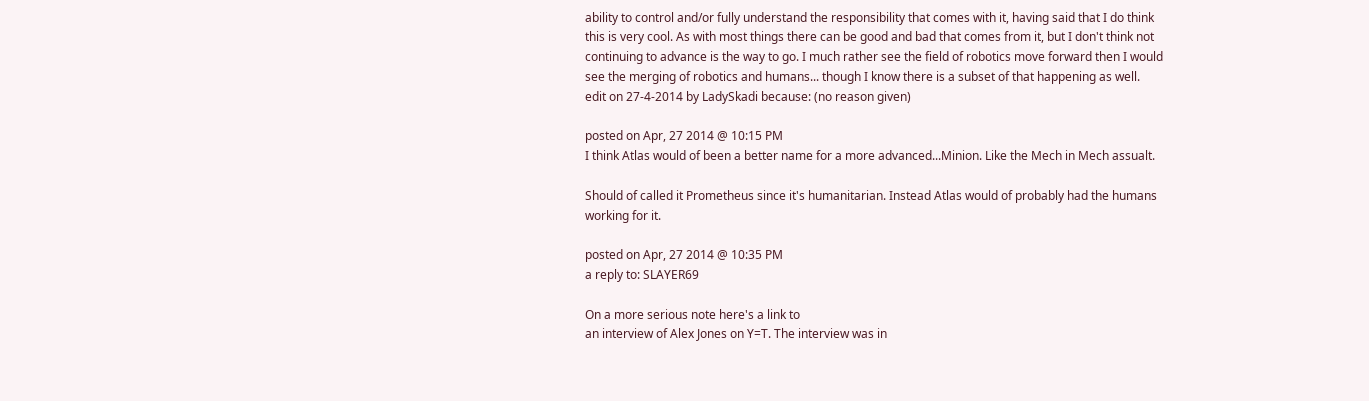ability to control and/or fully understand the responsibility that comes with it, having said that I do think this is very cool. As with most things there can be good and bad that comes from it, but I don't think not continuing to advance is the way to go. I much rather see the field of robotics move forward then I would see the merging of robotics and humans... though I know there is a subset of that happening as well.
edit on 27-4-2014 by LadySkadi because: (no reason given)

posted on Apr, 27 2014 @ 10:15 PM
I think Atlas would of been a better name for a more advanced...Minion. Like the Mech in Mech assualt.

Should of called it Prometheus since it's humanitarian. Instead Atlas would of probably had the humans working for it.

posted on Apr, 27 2014 @ 10:35 PM
a reply to: SLAYER69

On a more serious note here's a link to
an interview of Alex Jones on Y=T. The interview was in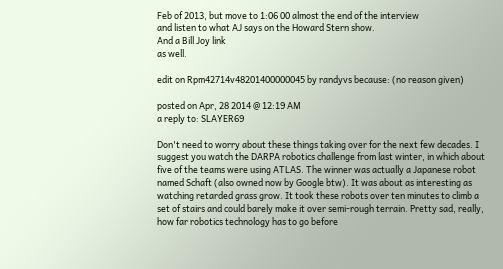Feb of 2013, but move to 1:06 00 almost the end of the interview
and listen to what AJ says on the Howard Stern show.
And a Bill Joy link
as well.

edit on Rpm42714v48201400000045 by randyvs because: (no reason given)

posted on Apr, 28 2014 @ 12:19 AM
a reply to: SLAYER69

Don't need to worry about these things taking over for the next few decades. I suggest you watch the DARPA robotics challenge from last winter, in which about five of the teams were using ATLAS. The winner was actually a Japanese robot named Schaft (also owned now by Google btw). It was about as interesting as watching retarded grass grow. It took these robots over ten minutes to climb a set of stairs and could barely make it over semi-rough terrain. Pretty sad, really, how far robotics technology has to go before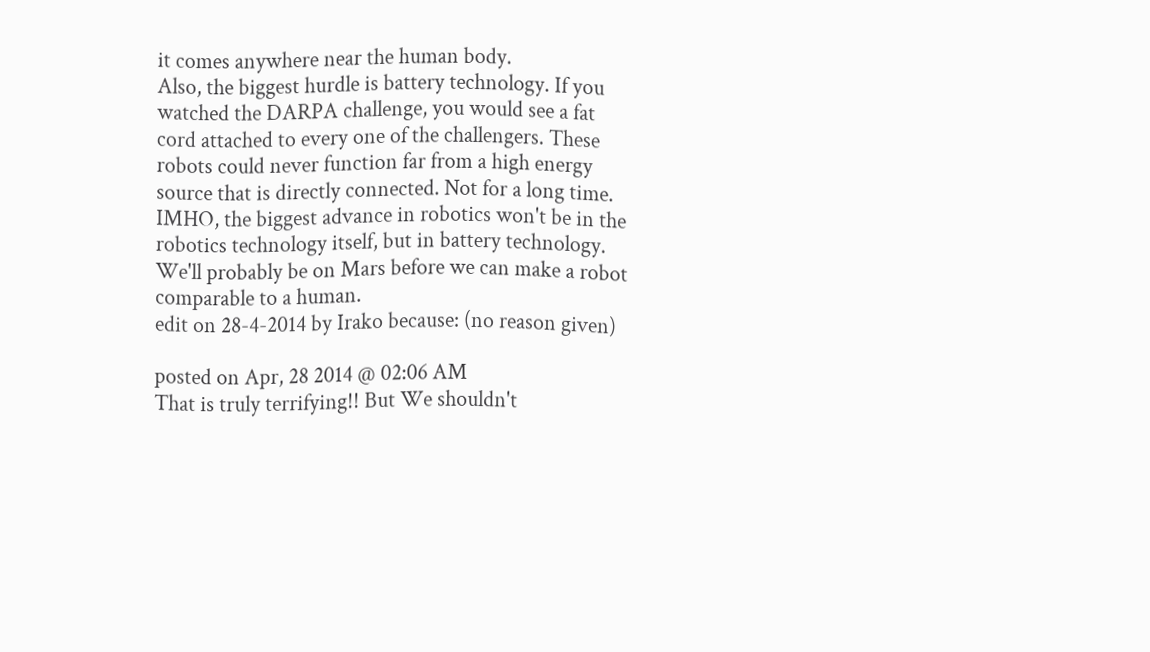it comes anywhere near the human body.
Also, the biggest hurdle is battery technology. If you watched the DARPA challenge, you would see a fat cord attached to every one of the challengers. These robots could never function far from a high energy source that is directly connected. Not for a long time. IMHO, the biggest advance in robotics won't be in the robotics technology itself, but in battery technology. We'll probably be on Mars before we can make a robot comparable to a human.
edit on 28-4-2014 by Irako because: (no reason given)

posted on Apr, 28 2014 @ 02:06 AM
That is truly terrifying!! But We shouldn't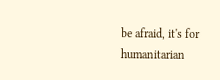be afraid, it's for humanitarian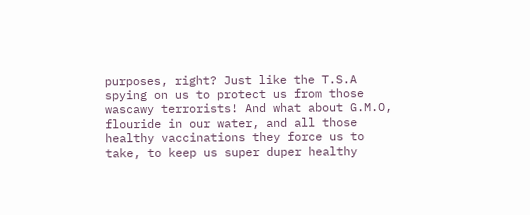purposes, right? Just like the T.S.A spying on us to protect us from those wascawy terrorists! And what about G.M.O, flouride in our water, and all those healthy vaccinations they force us to take, to keep us super duper healthy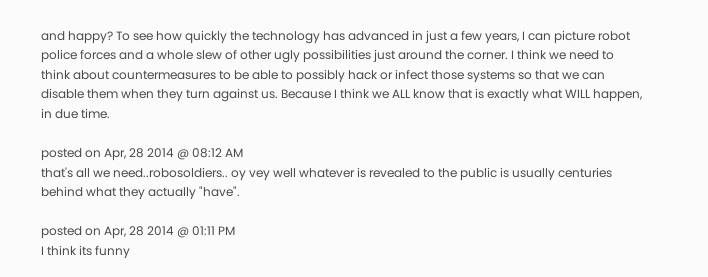and happy? To see how quickly the technology has advanced in just a few years, I can picture robot police forces and a whole slew of other ugly possibilities just around the corner. I think we need to think about countermeasures to be able to possibly hack or infect those systems so that we can disable them when they turn against us. Because I think we ALL know that is exactly what WILL happen, in due time.

posted on Apr, 28 2014 @ 08:12 AM
that's all we need..robosoldiers.. oy vey well whatever is revealed to the public is usually centuries behind what they actually "have".

posted on Apr, 28 2014 @ 01:11 PM
I think its funny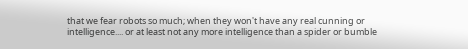that we fear robots so much; when they won't have any real cunning or intelligence.... or at least not any more intelligence than a spider or bumble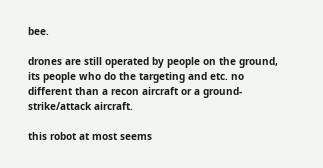bee.

drones are still operated by people on the ground, its people who do the targeting and etc. no different than a recon aircraft or a ground-strike/attack aircraft.

this robot at most seems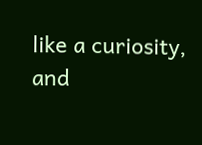like a curiosity, and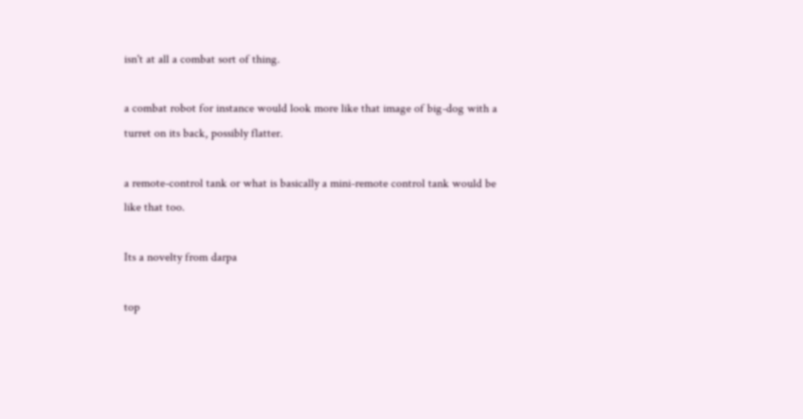isn't at all a combat sort of thing.

a combat robot for instance would look more like that image of big-dog with a turret on its back, possibly flatter.

a remote-control tank or what is basically a mini-remote control tank would be like that too.

Its a novelty from darpa

top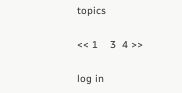topics

<< 1    3  4 >>

log in